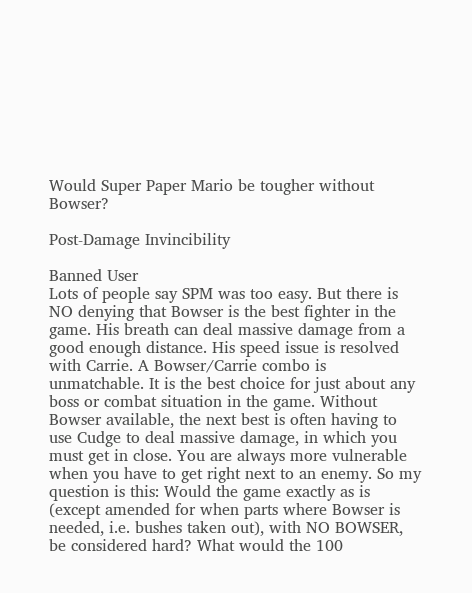Would Super Paper Mario be tougher without Bowser?

Post-Damage Invincibility

Banned User
Lots of people say SPM was too easy. But there is NO denying that Bowser is the best fighter in the game. His breath can deal massive damage from a good enough distance. His speed issue is resolved with Carrie. A Bowser/Carrie combo is unmatchable. It is the best choice for just about any boss or combat situation in the game. Without Bowser available, the next best is often having to use Cudge to deal massive damage, in which you must get in close. You are always more vulnerable when you have to get right next to an enemy. So my question is this: Would the game exactly as is (except amended for when parts where Bowser is needed, i.e. bushes taken out), with NO BOWSER, be considered hard? What would the 100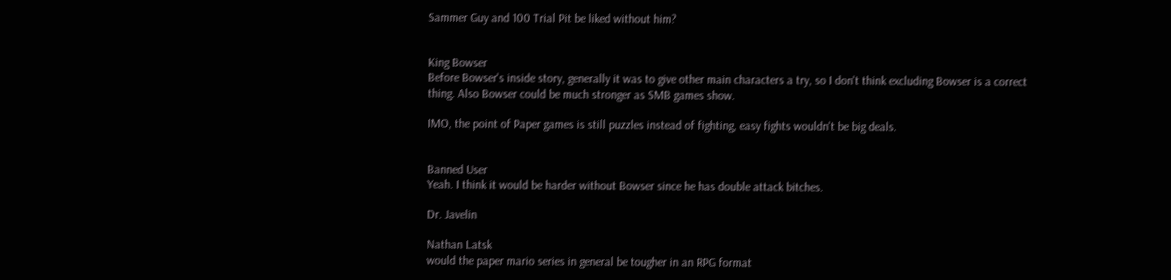Sammer Guy and 100 Trial Pit be liked without him?


King Bowser
Before Bowser's inside story, generally it was to give other main characters a try, so I don't think excluding Bowser is a correct thing. Also Bowser could be much stronger as SMB games show.

IMO, the point of Paper games is still puzzles instead of fighting, easy fights wouldn't be big deals.


Banned User
Yeah. I think it would be harder without Bowser since he has double attack bitches.

Dr. Javelin

Nathan Latsk
would the paper mario series in general be tougher in an RPG format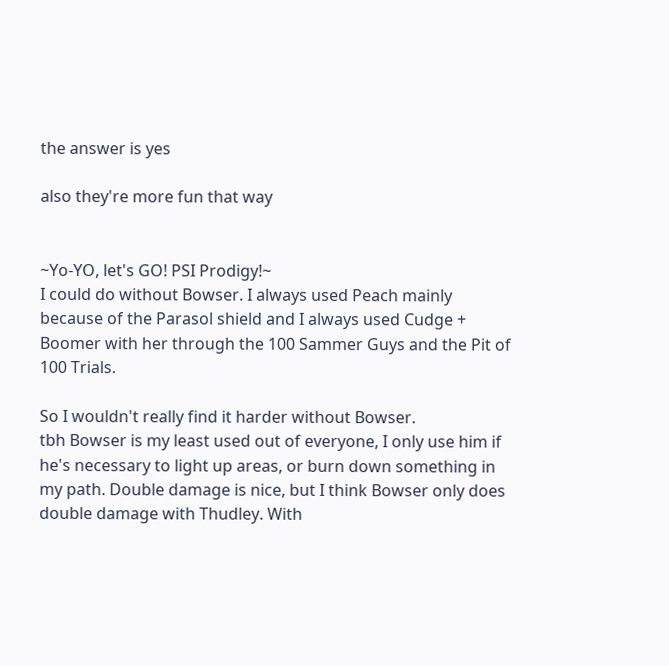the answer is yes

also they're more fun that way


~Yo-YO, let's GO! PSI Prodigy!~
I could do without Bowser. I always used Peach mainly because of the Parasol shield and I always used Cudge + Boomer with her through the 100 Sammer Guys and the Pit of 100 Trials.

So I wouldn't really find it harder without Bowser.
tbh Bowser is my least used out of everyone, I only use him if he's necessary to light up areas, or burn down something in my path. Double damage is nice, but I think Bowser only does double damage with Thudley. With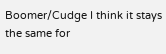Boomer/Cudge I think it stays the same for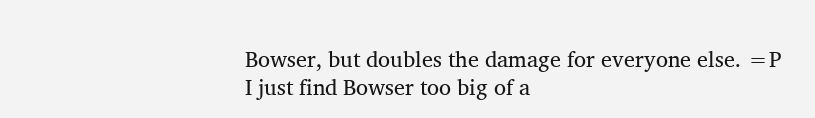Bowser, but doubles the damage for everyone else. =P
I just find Bowser too big of a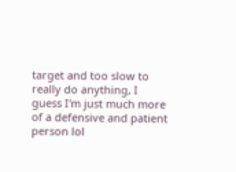target and too slow to really do anything, I guess I'm just much more of a defensive and patient person lol